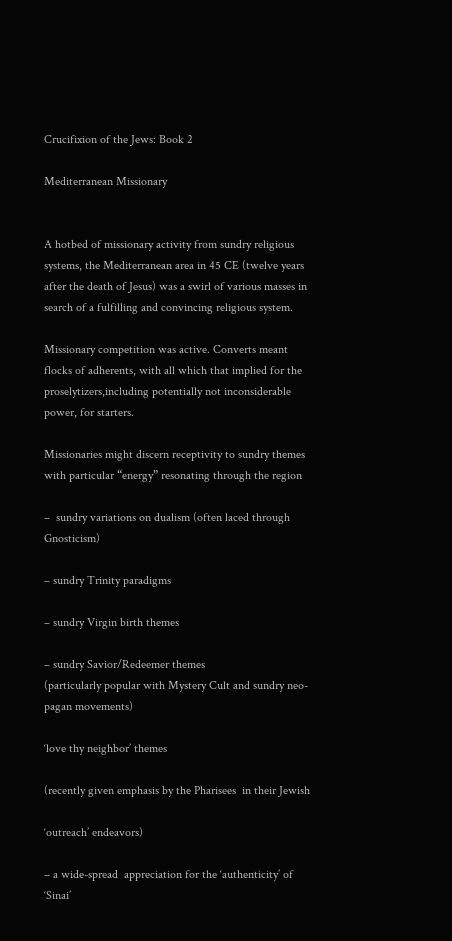Crucifixion of the Jews: Book 2

Mediterranean Missionary


A hotbed of missionary activity from sundry religious systems, the Mediterranean area in 45 CE (twelve years after the death of Jesus) was a swirl of various masses in search of a fulfilling and convincing religious system.

Missionary competition was active. Converts meant flocks of adherents, with all which that implied for the proselytizers,including potentially not inconsiderable power, for starters.

Missionaries might discern receptivity to sundry themes with particular “energy” resonating through the region

–  sundry variations on dualism (often laced through Gnosticism)

– sundry Trinity paradigms

– sundry Virgin birth themes

– sundry Savior/Redeemer themes
(particularly popular with Mystery Cult and sundry neo-pagan movements)

‘love thy neighbor’ themes

(recently given emphasis by the Pharisees  in their Jewish

‘outreach’ endeavors)

– a wide-spread  appreciation for the ‘authenticity’ of ‘Sinai’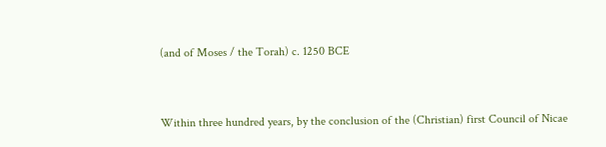(and of Moses / the Torah) c. 1250 BCE


Within three hundred years, by the conclusion of the (Christian) first Council of Nicae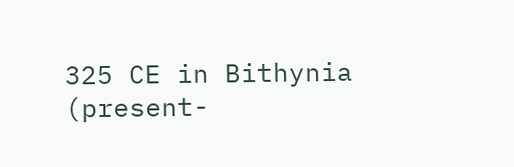325 CE in Bithynia (present-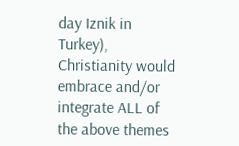day Iznik in
Turkey), Christianity would embrace and/or integrate ALL of the above themes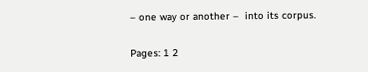– one way or another –  into its corpus.

Pages: 1 2